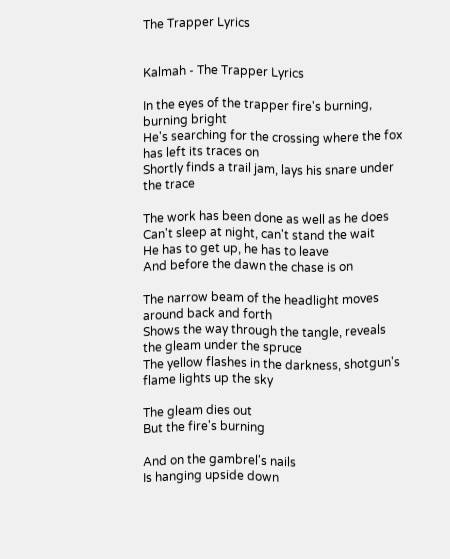The Trapper Lyrics


Kalmah - The Trapper Lyrics

In the eyes of the trapper fire's burning, burning bright
He's searching for the crossing where the fox has left its traces on
Shortly finds a trail jam, lays his snare under the trace

The work has been done as well as he does
Can't sleep at night, can't stand the wait
He has to get up, he has to leave
And before the dawn the chase is on

The narrow beam of the headlight moves around back and forth
Shows the way through the tangle, reveals the gleam under the spruce
The yellow flashes in the darkness, shotgun's flame lights up the sky

The gleam dies out
But the fire's burning

And on the gambrel's nails
Is hanging upside down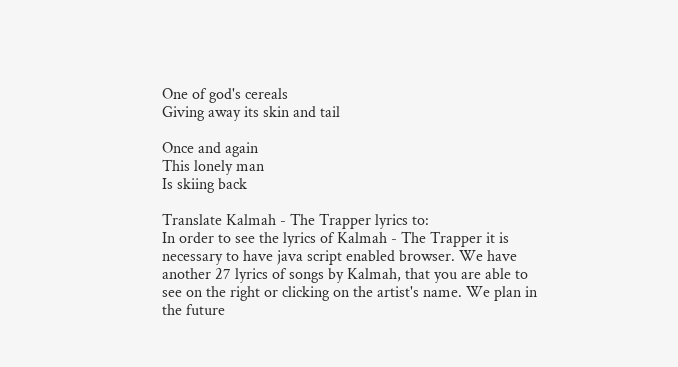One of god's cereals
Giving away its skin and tail

Once and again
This lonely man
Is skiing back

Translate Kalmah - The Trapper lyrics to:
In order to see the lyrics of Kalmah - The Trapper it is necessary to have java script enabled browser. We have another 27 lyrics of songs by Kalmah, that you are able to see on the right or clicking on the artist's name. We plan in the future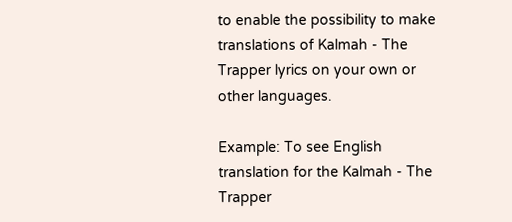to enable the possibility to make translations of Kalmah - The Trapper lyrics on your own or other languages.

Example: To see English translation for the Kalmah - The Trapper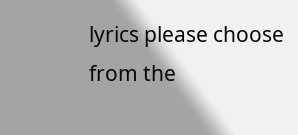lyrics please choose from the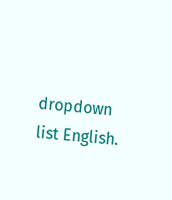dropdown list English.